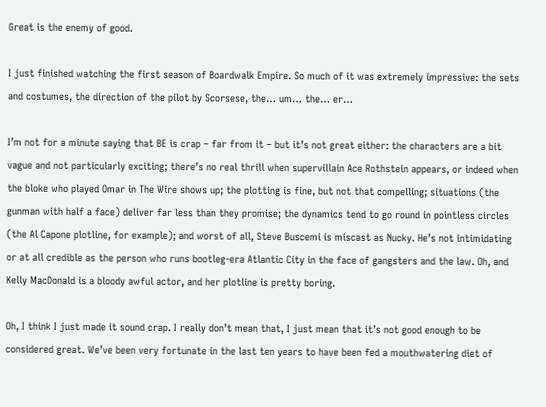Great is the enemy of good.

I just finished watching the first season of Boardwalk Empire. So much of it was extremely impressive: the sets and costumes, the direction of the pilot by Scorsese, the… um… the… er…

I’m not for a minute saying that BE is crap – far from it – but it’s not great either: the characters are a bit vague and not particularly exciting; there’s no real thrill when supervillain Ace Rothstein appears, or indeed when the bloke who played Omar in The Wire shows up; the plotting is fine, but not that compelling; situations (the gunman with half a face) deliver far less than they promise; the dynamics tend to go round in pointless circles (the Al Capone plotline, for example); and worst of all, Steve Buscemi is miscast as Nucky. He’s not intimidating or at all credible as the person who runs bootleg-era Atlantic City in the face of gangsters and the law. Oh, and Kelly MacDonald is a bloody awful actor, and her plotline is pretty boring.

Oh, I think I just made it sound crap. I really don’t mean that, I just mean that it’s not good enough to be considered great. We’ve been very fortunate in the last ten years to have been fed a mouthwatering diet of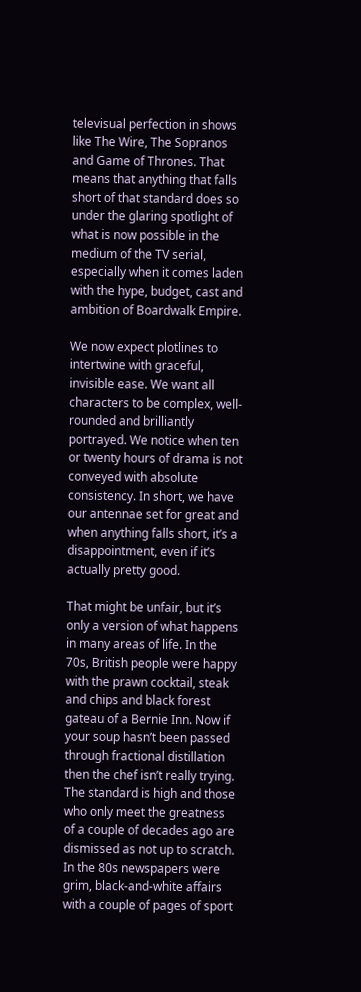televisual perfection in shows like The Wire, The Sopranos and Game of Thrones. That means that anything that falls short of that standard does so under the glaring spotlight of what is now possible in the medium of the TV serial, especially when it comes laden with the hype, budget, cast and ambition of Boardwalk Empire.

We now expect plotlines to intertwine with graceful, invisible ease. We want all characters to be complex, well-rounded and brilliantly portrayed. We notice when ten or twenty hours of drama is not conveyed with absolute consistency. In short, we have our antennae set for great and when anything falls short, it’s a disappointment, even if it’s actually pretty good.

That might be unfair, but it’s only a version of what happens in many areas of life. In the 70s, British people were happy with the prawn cocktail, steak and chips and black forest gateau of a Bernie Inn. Now if your soup hasn’t been passed through fractional distillation then the chef isn’t really trying. The standard is high and those who only meet the greatness of a couple of decades ago are dismissed as not up to scratch. In the 80s newspapers were grim, black-and-white affairs with a couple of pages of sport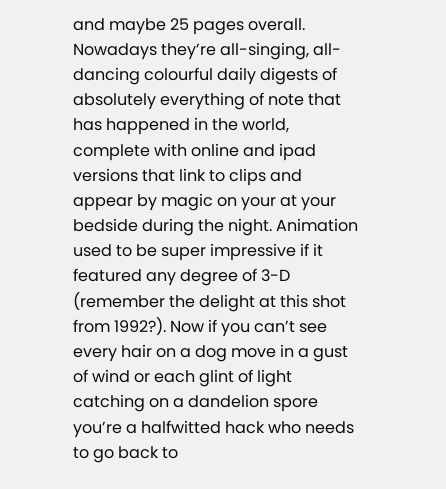and maybe 25 pages overall. Nowadays they’re all-singing, all-dancing colourful daily digests of absolutely everything of note that has happened in the world, complete with online and ipad versions that link to clips and appear by magic on your at your bedside during the night. Animation used to be super impressive if it featured any degree of 3-D (remember the delight at this shot from 1992?). Now if you can’t see every hair on a dog move in a gust of wind or each glint of light catching on a dandelion spore you’re a halfwitted hack who needs to go back to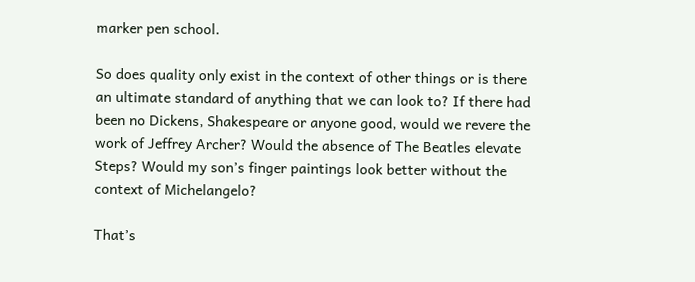marker pen school.

So does quality only exist in the context of other things or is there an ultimate standard of anything that we can look to? If there had been no Dickens, Shakespeare or anyone good, would we revere the work of Jeffrey Archer? Would the absence of The Beatles elevate Steps? Would my son’s finger paintings look better without the context of Michelangelo?

That’s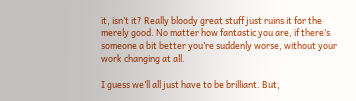it, isn’t it? Really bloody great stuff just ruins it for the merely good. No matter how fantastic you are, if there’s someone a bit better you’re suddenly worse, without your work changing at all.

I guess we’ll all just have to be brilliant. But,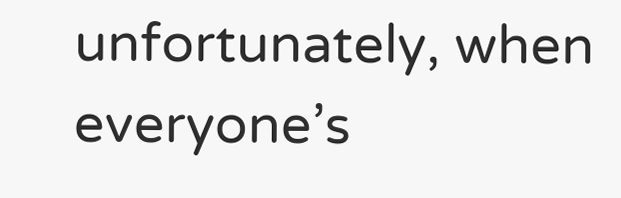unfortunately, when everyone’s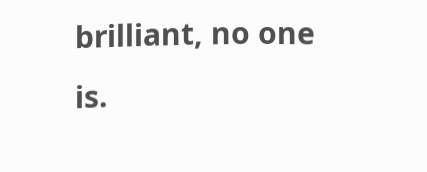brilliant, no one is.